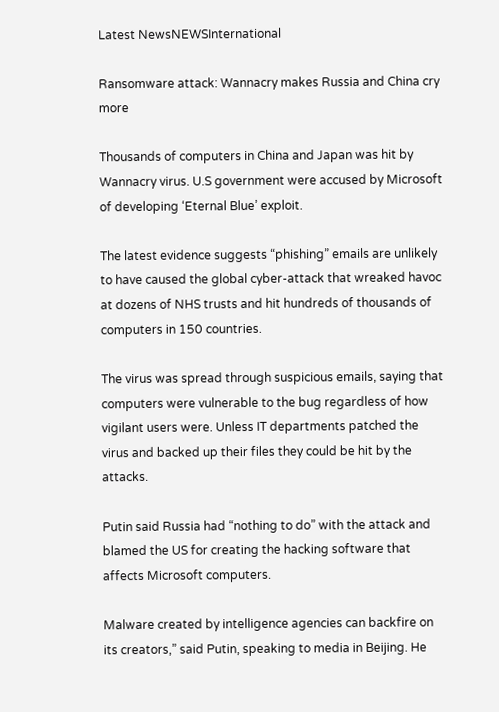Latest NewsNEWSInternational

Ransomware attack: Wannacry makes Russia and China cry more

Thousands of computers in China and Japan was hit by Wannacry virus. U.S government were accused by Microsoft of developing ‘Eternal Blue’ exploit.

The latest evidence suggests “phishing” emails are unlikely to have caused the global cyber-attack that wreaked havoc at dozens of NHS trusts and hit hundreds of thousands of computers in 150 countries.

The virus was spread through suspicious emails, saying that computers were vulnerable to the bug regardless of how vigilant users were. Unless IT departments patched the virus and backed up their files they could be hit by the attacks.

Putin said Russia had “nothing to do” with the attack and blamed the US for creating the hacking software that affects Microsoft computers.

Malware created by intelligence agencies can backfire on its creators,” said Putin, speaking to media in Beijing. He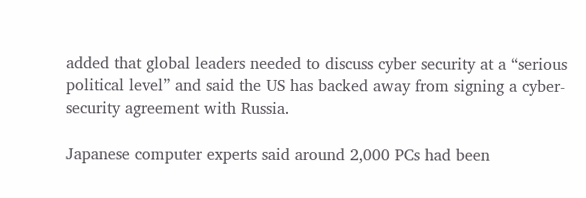added that global leaders needed to discuss cyber security at a “serious political level” and said the US has backed away from signing a cyber-security agreement with Russia.

Japanese computer experts said around 2,000 PCs had been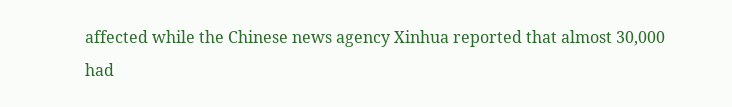affected while the Chinese news agency Xinhua reported that almost 30,000 had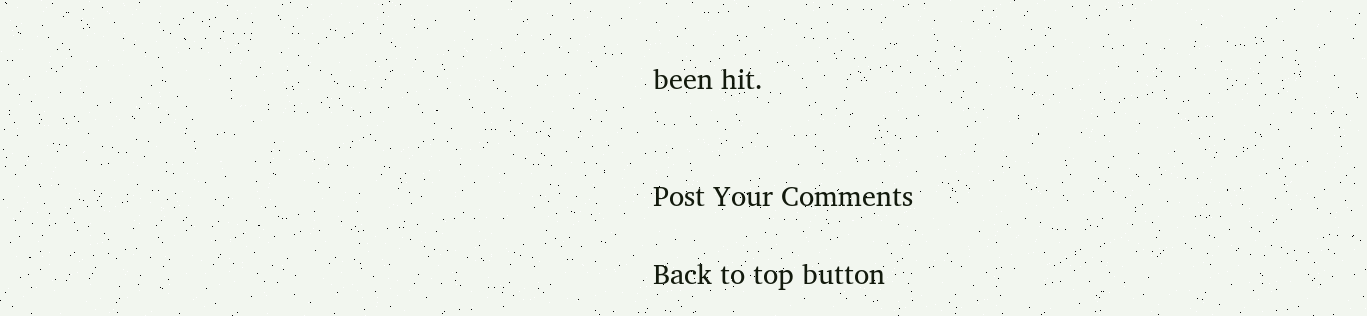been hit.


Post Your Comments

Back to top button